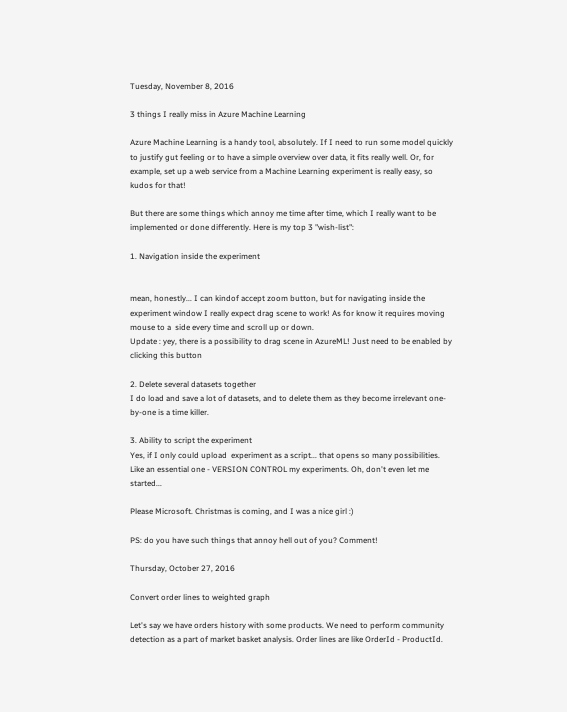Tuesday, November 8, 2016

3 things I really miss in Azure Machine Learning

Azure Machine Learning is a handy tool, absolutely. If I need to run some model quickly to justify gut feeling or to have a simple overview over data, it fits really well. Or, for example, set up a web service from a Machine Learning experiment is really easy, so kudos for that!

But there are some things which annoy me time after time, which I really want to be implemented or done differently. Here is my top 3 "wish-list":

1. Navigation inside the experiment


mean, honestly... I can kindof accept zoom button, but for navigating inside the experiment window I really expect drag scene to work! As for know it requires moving mouse to a  side every time and scroll up or down.
Update : yey, there is a possibility to drag scene in AzureML! Just need to be enabled by clicking this button

2. Delete several datasets together
I do load and save a lot of datasets, and to delete them as they become irrelevant one-by-one is a time killer.

3. Ability to script the experiment
Yes, if I only could upload  experiment as a script... that opens so many possibilities. Like an essential one - VERSION CONTROL my experiments. Oh, don't even let me started...

Please Microsoft. Christmas is coming, and I was a nice girl :)

PS: do you have such things that annoy hell out of you? Comment!

Thursday, October 27, 2016

Convert order lines to weighted graph

Let's say we have orders history with some products. We need to perform community detection as a part of market basket analysis. Order lines are like OrderId - ProductId.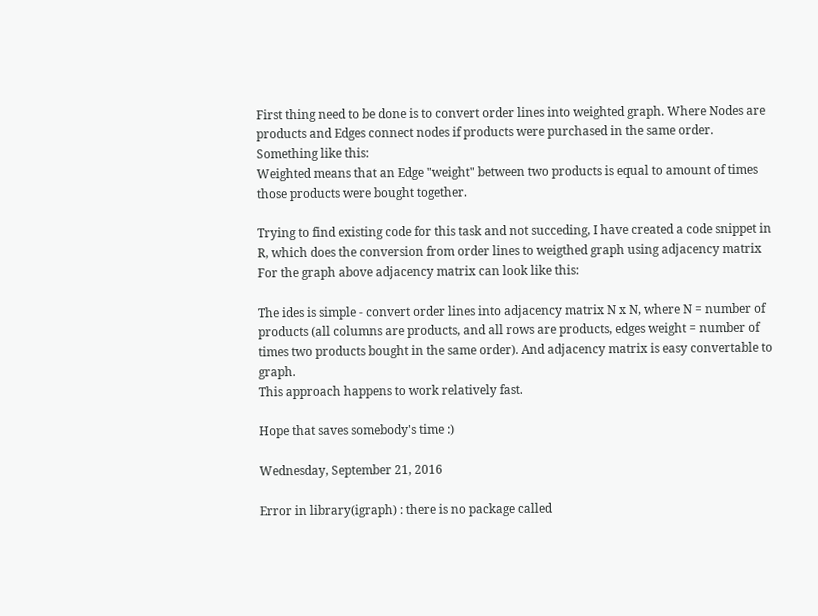First thing need to be done is to convert order lines into weighted graph. Where Nodes are products and Edges connect nodes if products were purchased in the same order.
Something like this:
Weighted means that an Edge "weight" between two products is equal to amount of times those products were bought together.

Trying to find existing code for this task and not succeding, I have created a code snippet in R, which does the conversion from order lines to weigthed graph using adjacency matrix
For the graph above adjacency matrix can look like this:

The ides is simple - convert order lines into adjacency matrix N x N, where N = number of products (all columns are products, and all rows are products, edges weight = number of times two products bought in the same order). And adjacency matrix is easy convertable to graph.
This approach happens to work relatively fast.

Hope that saves somebody's time :)

Wednesday, September 21, 2016

Error in library(igraph) : there is no package called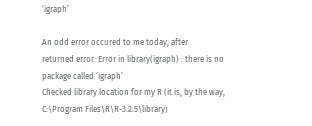‘igraph’

An odd error occured to me today, after
returned error: Error in library(igraph) : there is no package called ‘igraph’
Checked library location for my R (it is, by the way, C:\Program Files\R\R-3.2.5\library)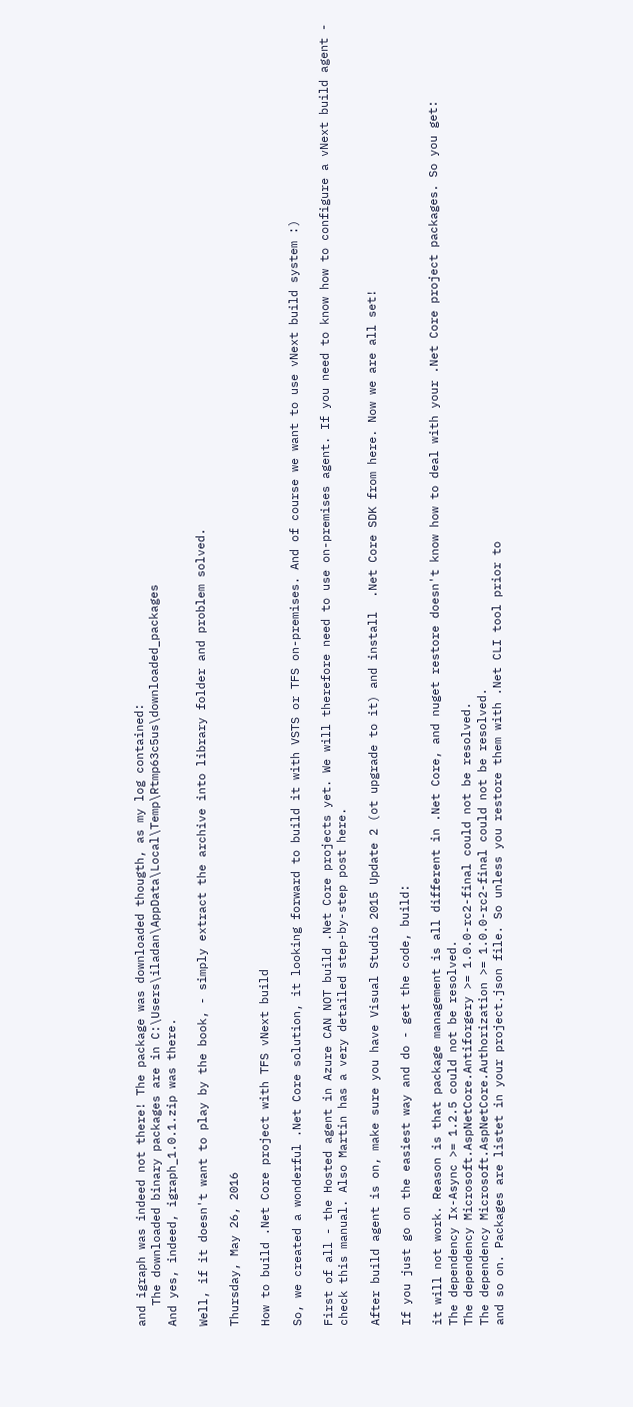and igraph was indeed not there! The package was downloaded thougth, as my log contained:
   The downloaded binary packages are in C:\Users\iladan\AppData\Local\Temp\Rtmp63c5us\downloaded_packages
And yes, indeed, igraph_1.0.1.zip was there.

Well, if it doesn't want to play by the book, - simply extract the archive into library folder and problem solved.

Thursday, May 26, 2016

How to build .Net Core project with TFS vNext build

So, we created a wonderful .Net Core solution, it looking forward to build it with VSTS or TFS on-premises. And of course we want to use vNext build system :)

First of all - the Hosted agent in Azure CAN NOT build .Net Core projects yet. We will therefore need to use on-premises agent. If you need to know how to configure a vNext build agent - check this manual. Also Martin has a very detailed step-by-step post here.

After build agent is on, make sure you have Visual Studio 2015 Update 2 (ot upgrade to it) and install  .Net Core SDK from here. Now we are all set!

If you just go on the easiest way and do - get the code, build:

it will not work. Reason is that package management is all different in .Net Core, and nuget restore doesn't know how to deal with your .Net Core project packages. So you get:
The dependency Ix-Async >= 1.2.5 could not be resolved.
The dependency Microsoft.AspNetCore.Antiforgery >= 1.0.0-rc2-final could not be resolved.
The dependency Microsoft.AspNetCore.Authorization >= 1.0.0-rc2-final could not be resolved.
and so on. Packages are listet in your project.json file. So unless you restore them with .Net CLI tool prior to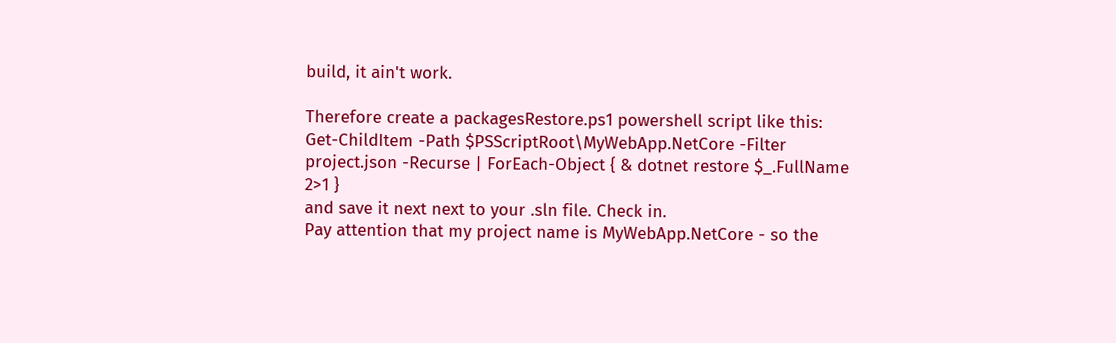build, it ain't work.

Therefore create a packagesRestore.ps1 powershell script like this:
Get-ChildItem -Path $PSScriptRoot\MyWebApp.NetCore -Filter project.json -Recurse | ForEach-Object { & dotnet restore $_.FullName 2>1 }
and save it next next to your .sln file. Check in.
Pay attention that my project name is MyWebApp.NetCore - so the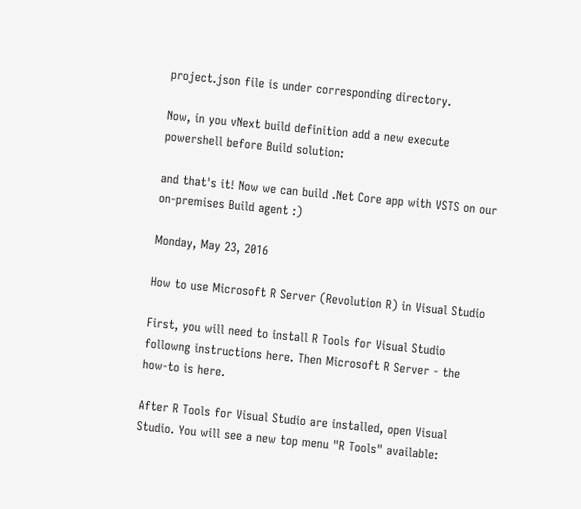project.json file is under corresponding directory.

Now, in you vNext build definition add a new execute powershell before Build solution:

and that's it! Now we can build .Net Core app with VSTS on our on-premises Build agent :)

Monday, May 23, 2016

How to use Microsoft R Server (Revolution R) in Visual Studio

First, you will need to install R Tools for Visual Studio followng instructions here. Then Microsoft R Server - the how-to is here.

After R Tools for Visual Studio are installed, open Visual Studio. You will see a new top menu "R Tools" available: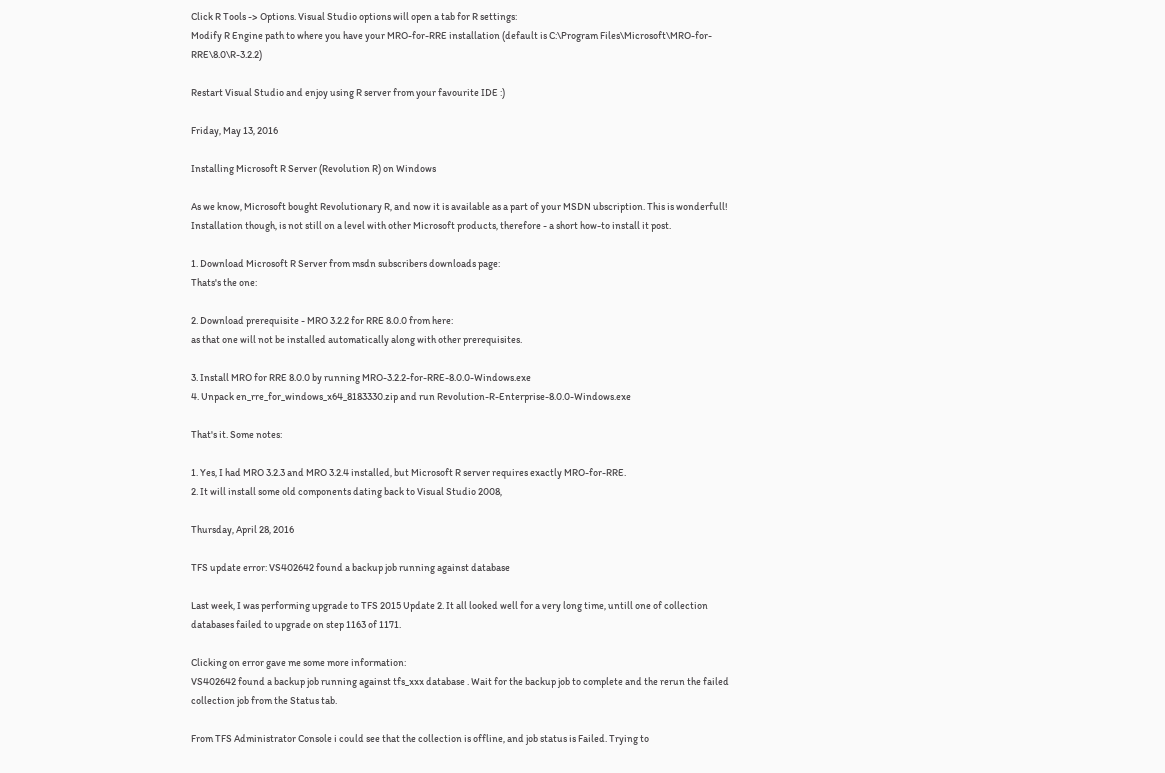Click R Tools -> Options. Visual Studio options will open a tab for R settings:
Modify R Engine path to where you have your MRO-for-RRE installation (default is C:\Program Files\Microsoft\MRO-for-RRE\8.0\R-3.2.2)

Restart Visual Studio and enjoy using R server from your favourite IDE :)

Friday, May 13, 2016

Installing Microsoft R Server (Revolution R) on Windows

As we know, Microsoft bought Revolutionary R, and now it is available as a part of your MSDN ubscription. This is wonderfull! Installation though, is not still on a level with other Microsoft products, therefore - a short how-to install it post.

1. Download Microsoft R Server from msdn subscribers downloads page:
Thats's the one:

2. Download prerequisite - MRO 3.2.2 for RRE 8.0.0 from here:
as that one will not be installed automatically along with other prerequisites.

3. Install MRO for RRE 8.0.0 by running MRO-3.2.2-for-RRE-8.0.0-Windows.exe
4. Unpack en_rre_for_windows_x64_8183330.zip and run Revolution-R-Enterprise-8.0.0-Windows.exe

That's it. Some notes:

1. Yes, I had MRO 3.2.3 and MRO 3.2.4 installed, but Microsoft R server requires exactly MRO-for-RRE.
2. It will install some old components dating back to Visual Studio 2008,

Thursday, April 28, 2016

TFS update error: VS402642 found a backup job running against database

Last week, I was performing upgrade to TFS 2015 Update 2. It all looked well for a very long time, untill one of collection databases failed to upgrade on step 1163 of 1171.

Clicking on error gave me some more information:
VS402642 found a backup job running against tfs_xxx database . Wait for the backup job to complete and the rerun the failed collection job from the Status tab.

From TFS Administrator Console i could see that the collection is offline, and job status is Failed. Trying to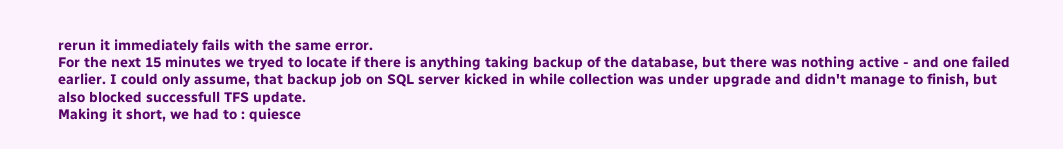rerun it immediately fails with the same error.
For the next 15 minutes we tryed to locate if there is anything taking backup of the database, but there was nothing active - and one failed earlier. I could only assume, that backup job on SQL server kicked in while collection was under upgrade and didn't manage to finish, but also blocked successfull TFS update.
Making it short, we had to : quiesce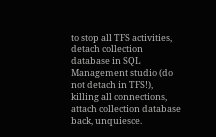to stop all TFS activities, detach collection database in SQL Management studio (do not detach in TFS!), killing all connections, attach collection database back, unquiesce.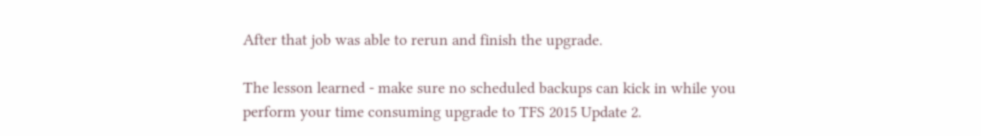After that job was able to rerun and finish the upgrade.

The lesson learned - make sure no scheduled backups can kick in while you perform your time consuming upgrade to TFS 2015 Update 2.